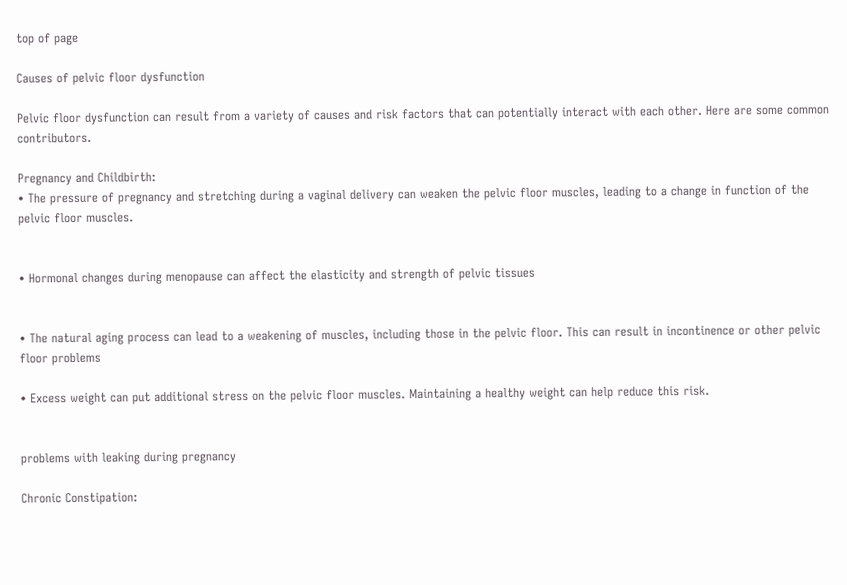top of page

Causes of pelvic floor dysfunction

Pelvic floor dysfunction can result from a variety of causes and risk factors that can potentially interact with each other. Here are some common contributors.

Pregnancy and Childbirth:
• The pressure of pregnancy and stretching during a vaginal delivery can weaken the pelvic floor muscles, leading to a change in function of the pelvic floor muscles.


• Hormonal changes during menopause can affect the elasticity and strength of pelvic tissues


• The natural aging process can lead to a weakening of muscles, including those in the pelvic floor. This can result in incontinence or other pelvic floor problems

• Excess weight can put additional stress on the pelvic floor muscles. Maintaining a healthy weight can help reduce this risk.


problems with leaking during pregnancy

Chronic Constipation: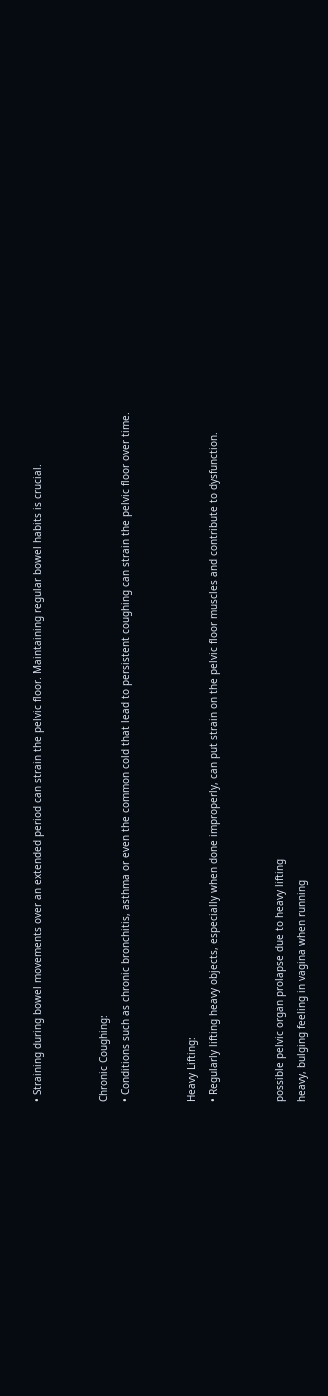• Straining during bowel movements over an extended period can strain the pelvic floor. Maintaining regular bowel habits is crucial.


Chronic Coughing:
• Conditions such as chronic bronchitis, asthma or even the common cold that lead to persistent coughing can strain the pelvic floor over time.


Heavy Lifting:
• Regularly lifting heavy objects, especially when done improperly, can put strain on the pelvic floor muscles and contribute to dysfunction.


possible pelvic organ prolapse due to heavy lifting
heavy, bulging feeling in vagina when running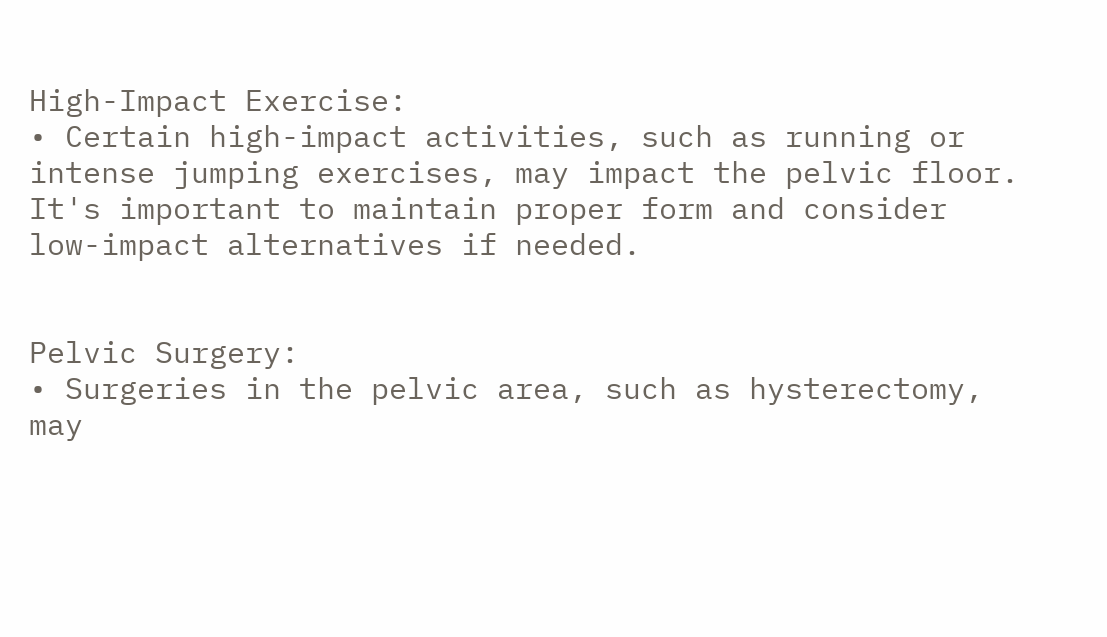High-Impact Exercise:
• Certain high-impact activities, such as running or intense jumping exercises, may impact the pelvic floor. It's important to maintain proper form and consider low-impact alternatives if needed.


Pelvic Surgery:
• Surgeries in the pelvic area, such as hysterectomy, may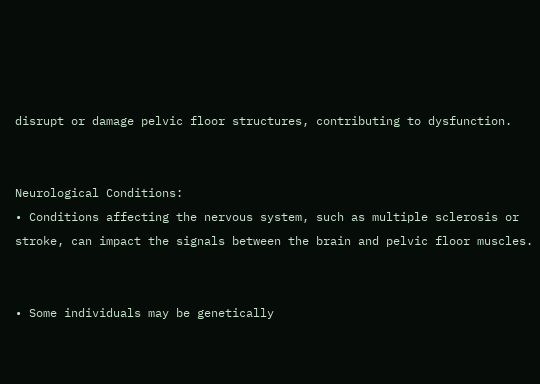disrupt or damage pelvic floor structures, contributing to dysfunction.


Neurological Conditions:
• Conditions affecting the nervous system, such as multiple sclerosis or stroke, can impact the signals between the brain and pelvic floor muscles.


• Some individuals may be genetically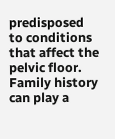predisposed to conditions that affect the pelvic floor. Family history can play a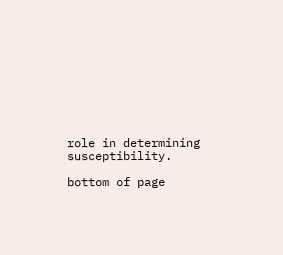role in determining susceptibility.

bottom of page